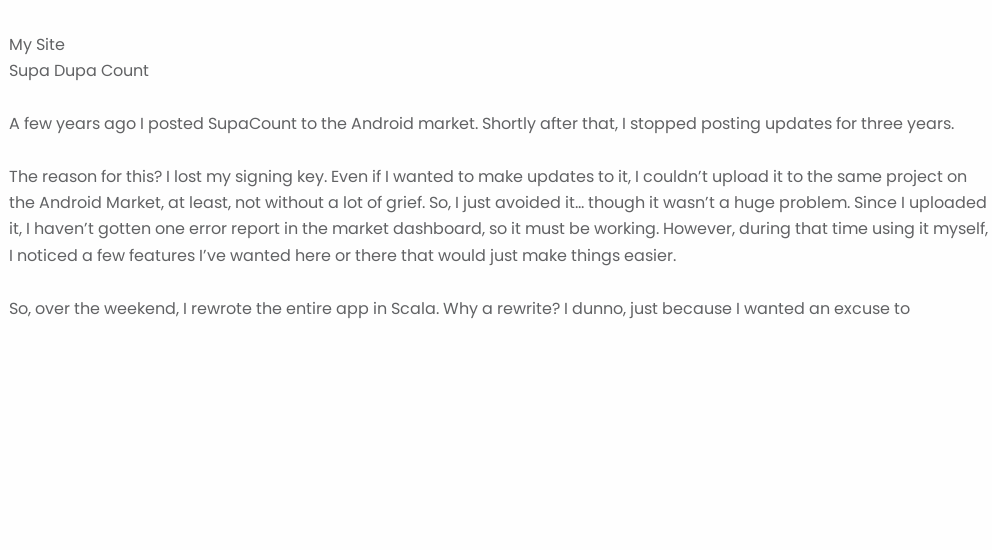My Site
Supa Dupa Count

A few years ago I posted SupaCount to the Android market. Shortly after that, I stopped posting updates for three years.

The reason for this? I lost my signing key. Even if I wanted to make updates to it, I couldn’t upload it to the same project on the Android Market, at least, not without a lot of grief. So, I just avoided it… though it wasn’t a huge problem. Since I uploaded it, I haven’t gotten one error report in the market dashboard, so it must be working. However, during that time using it myself, I noticed a few features I’ve wanted here or there that would just make things easier.

So, over the weekend, I rewrote the entire app in Scala. Why a rewrite? I dunno, just because I wanted an excuse to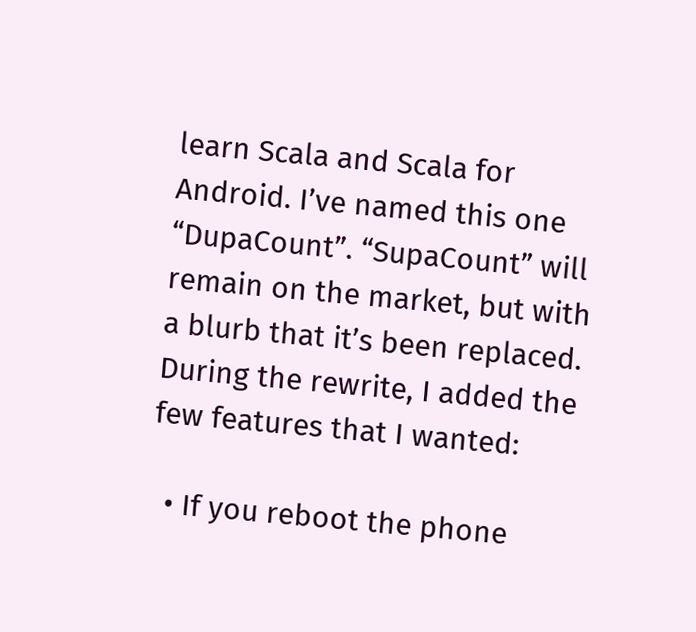learn Scala and Scala for Android. I’ve named this one “DupaCount”. “SupaCount” will remain on the market, but with a blurb that it’s been replaced. During the rewrite, I added the few features that I wanted:

  • If you reboot the phone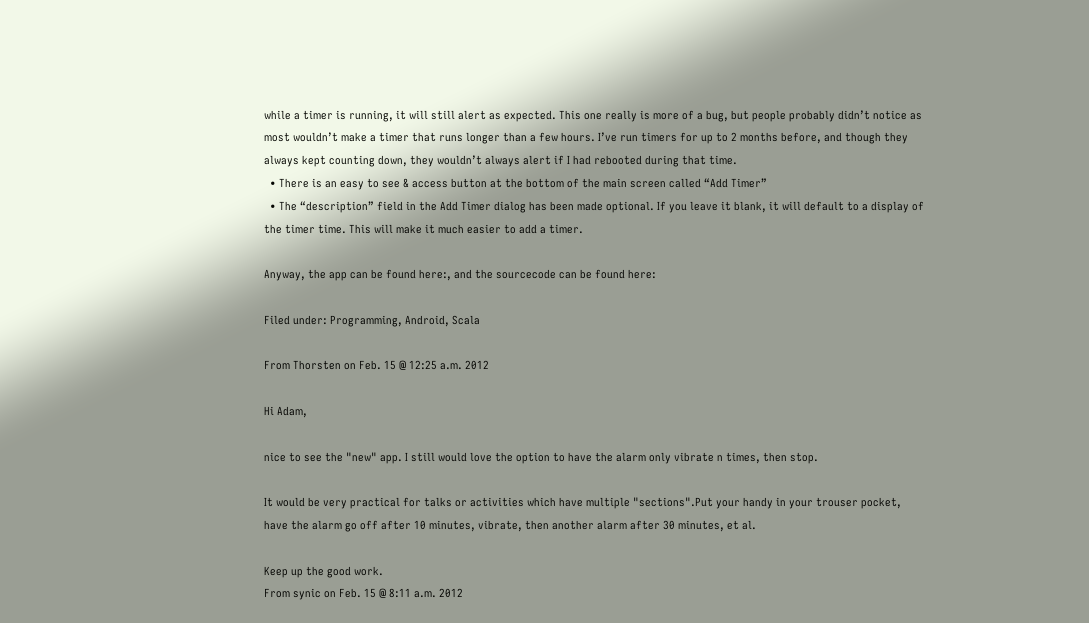while a timer is running, it will still alert as expected. This one really is more of a bug, but people probably didn’t notice as most wouldn’t make a timer that runs longer than a few hours. I’ve run timers for up to 2 months before, and though they always kept counting down, they wouldn’t always alert if I had rebooted during that time.
  • There is an easy to see & access button at the bottom of the main screen called “Add Timer”
  • The “description” field in the Add Timer dialog has been made optional. If you leave it blank, it will default to a display of the timer time. This will make it much easier to add a timer.

Anyway, the app can be found here:, and the sourcecode can be found here:

Filed under: Programming, Android, Scala

From Thorsten on Feb. 15 @ 12:25 a.m. 2012

Hi Adam,

nice to see the "new" app. I still would love the option to have the alarm only vibrate n times, then stop.

It would be very practical for talks or activities which have multiple "sections".Put your handy in your trouser pocket, have the alarm go off after 10 minutes, vibrate, then another alarm after 30 minutes, et al.

Keep up the good work.
From synic on Feb. 15 @ 8:11 a.m. 2012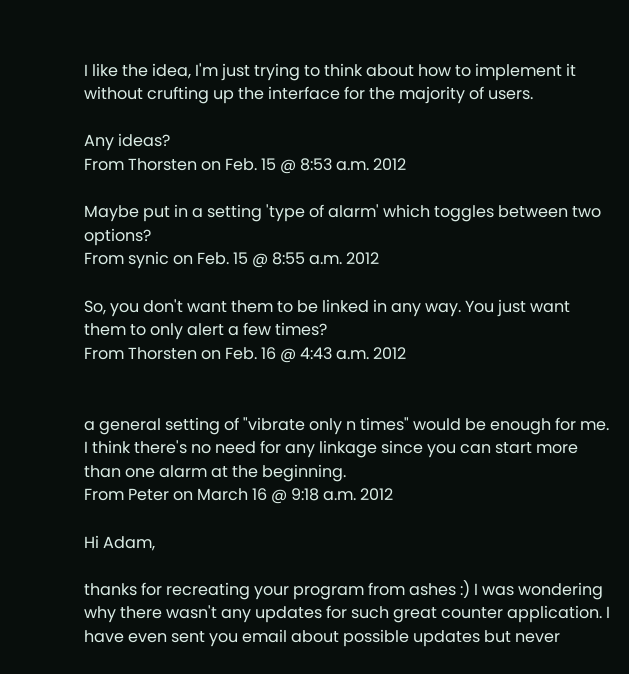I like the idea, I'm just trying to think about how to implement it without crufting up the interface for the majority of users.

Any ideas?
From Thorsten on Feb. 15 @ 8:53 a.m. 2012

Maybe put in a setting 'type of alarm' which toggles between two options?
From synic on Feb. 15 @ 8:55 a.m. 2012

So, you don't want them to be linked in any way. You just want them to only alert a few times?
From Thorsten on Feb. 16 @ 4:43 a.m. 2012


a general setting of "vibrate only n times" would be enough for me. I think there's no need for any linkage since you can start more than one alarm at the beginning.
From Peter on March 16 @ 9:18 a.m. 2012

Hi Adam,

thanks for recreating your program from ashes :) I was wondering why there wasn't any updates for such great counter application. I have even sent you email about possible updates but never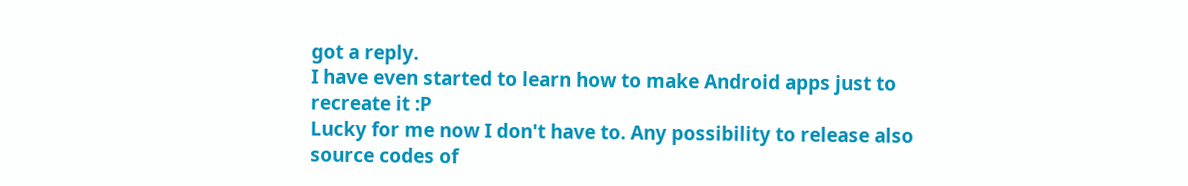got a reply.
I have even started to learn how to make Android apps just to recreate it :P
Lucky for me now I don't have to. Any possibility to release also source codes of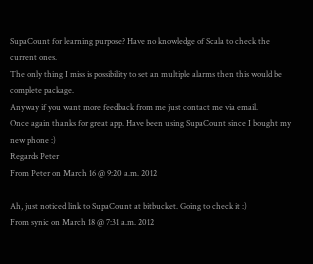SupaCount for learning purpose? Have no knowledge of Scala to check the current ones.
The only thing I miss is possibility to set an multiple alarms then this would be complete package.
Anyway if you want more feedback from me just contact me via email.
Once again thanks for great app. Have been using SupaCount since I bought my new phone :)
Regards Peter
From Peter on March 16 @ 9:20 a.m. 2012

Ah, just noticed link to SupaCount at bitbucket. Going to check it :)
From synic on March 18 @ 7:31 a.m. 2012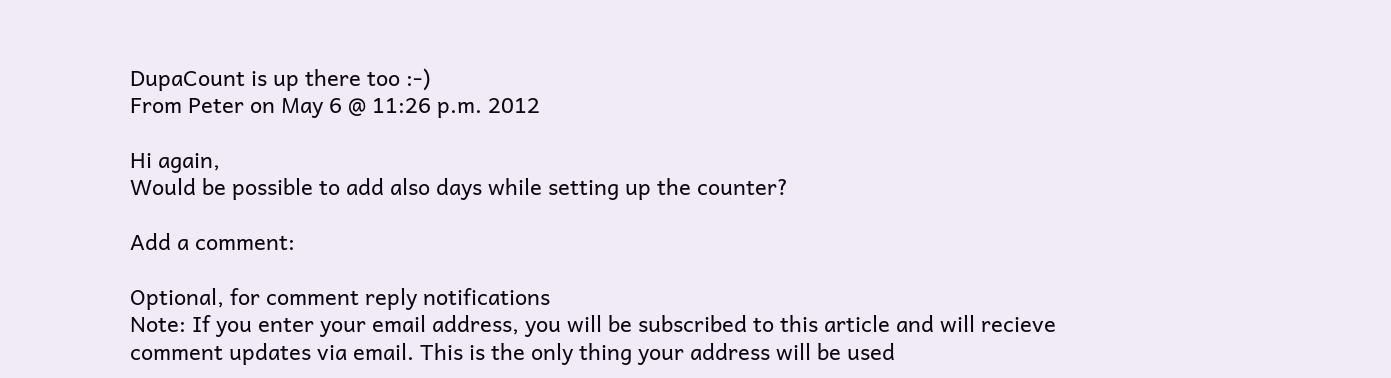DupaCount is up there too :-)
From Peter on May 6 @ 11:26 p.m. 2012

Hi again,
Would be possible to add also days while setting up the counter?

Add a comment:

Optional, for comment reply notifications
Note: If you enter your email address, you will be subscribed to this article and will recieve comment updates via email. This is the only thing your address will be used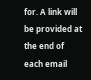for. A link will be provided at the end of each email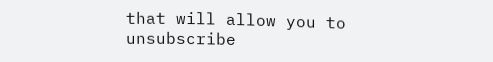that will allow you to unsubscribe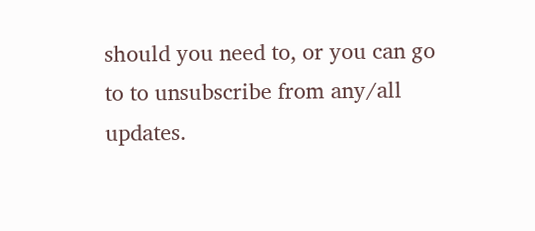should you need to, or you can go to to unsubscribe from any/all updates.